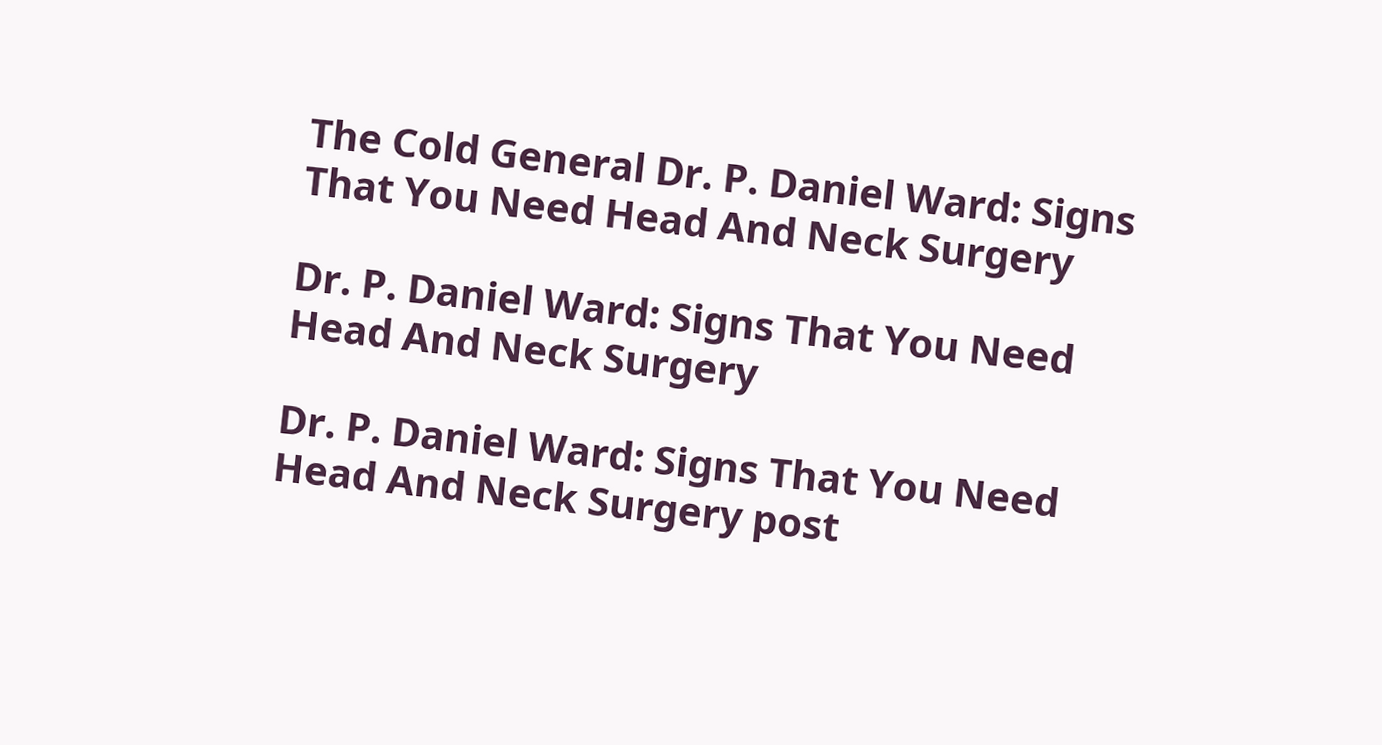The Cold General Dr. P. Daniel Ward: Signs That You Need Head And Neck Surgery

Dr. P. Daniel Ward: Signs That You Need Head And Neck Surgery

Dr. P. Daniel Ward: Signs That You Need Head And Neck Surgery post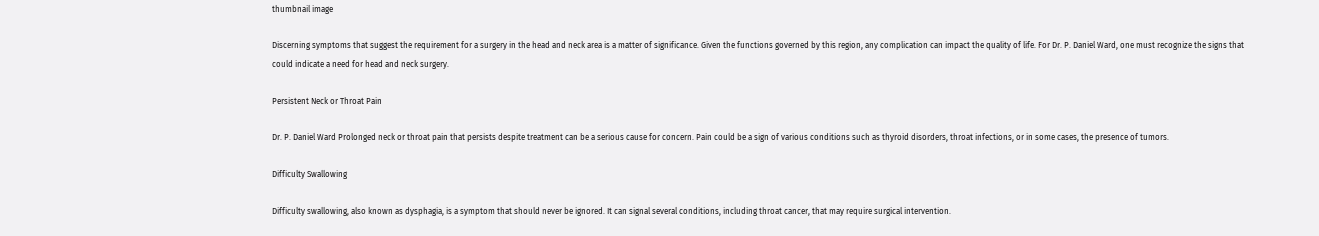thumbnail image

Discerning symptoms that suggest the requirement for a surgery in the head and neck area is a matter of significance. Given the functions governed by this region, any complication can impact the quality of life. For Dr. P. Daniel Ward, one must recognize the signs that could indicate a need for head and neck surgery.

Persistent Neck or Throat Pain

Dr. P. Daniel Ward Prolonged neck or throat pain that persists despite treatment can be a serious cause for concern. Pain could be a sign of various conditions such as thyroid disorders, throat infections, or in some cases, the presence of tumors.

Difficulty Swallowing

Difficulty swallowing, also known as dysphagia, is a symptom that should never be ignored. It can signal several conditions, including throat cancer, that may require surgical intervention.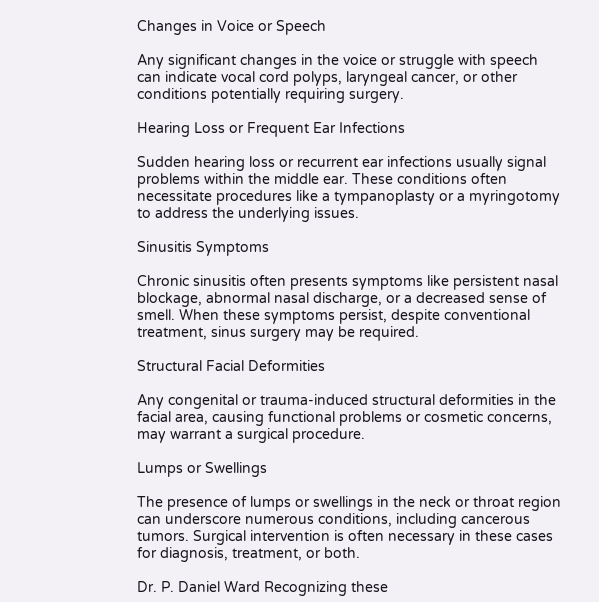Changes in Voice or Speech

Any significant changes in the voice or struggle with speech can indicate vocal cord polyps, laryngeal cancer, or other conditions potentially requiring surgery.

Hearing Loss or Frequent Ear Infections

Sudden hearing loss or recurrent ear infections usually signal problems within the middle ear. These conditions often necessitate procedures like a tympanoplasty or a myringotomy to address the underlying issues.

Sinusitis Symptoms

Chronic sinusitis often presents symptoms like persistent nasal blockage, abnormal nasal discharge, or a decreased sense of smell. When these symptoms persist, despite conventional treatment, sinus surgery may be required.

Structural Facial Deformities

Any congenital or trauma-induced structural deformities in the facial area, causing functional problems or cosmetic concerns, may warrant a surgical procedure.

Lumps or Swellings

The presence of lumps or swellings in the neck or throat region can underscore numerous conditions, including cancerous tumors. Surgical intervention is often necessary in these cases for diagnosis, treatment, or both.

Dr. P. Daniel Ward Recognizing these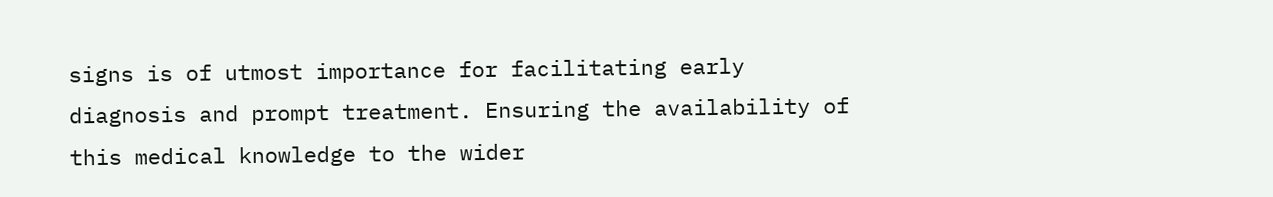signs is of utmost importance for facilitating early diagnosis and prompt treatment. Ensuring the availability of this medical knowledge to the wider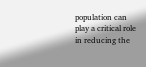population can play a critical role in reducing the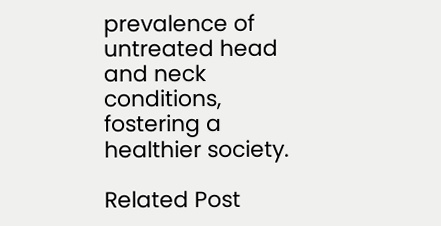prevalence of untreated head and neck conditions, fostering a healthier society.

Related Post